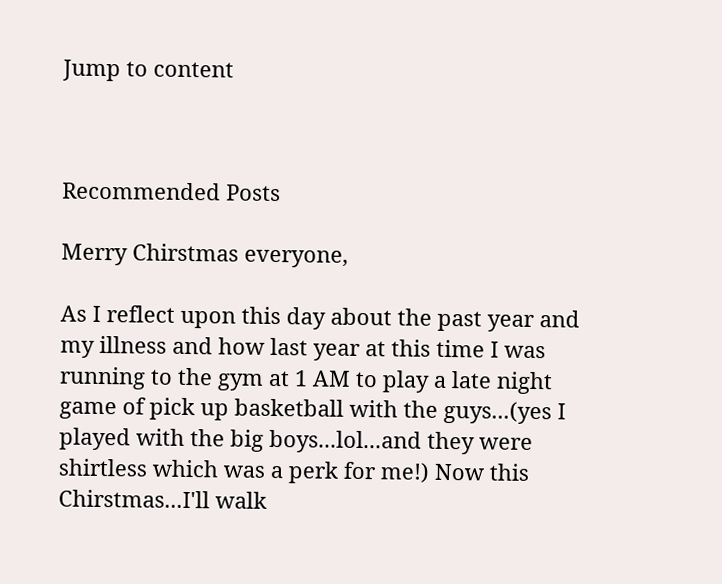Jump to content



Recommended Posts

Merry Chirstmas everyone,

As I reflect upon this day about the past year and my illness and how last year at this time I was running to the gym at 1 AM to play a late night game of pick up basketball with the guys...(yes I played with the big boys...lol...and they were shirtless which was a perk for me!) Now this Chirstmas...I'll walk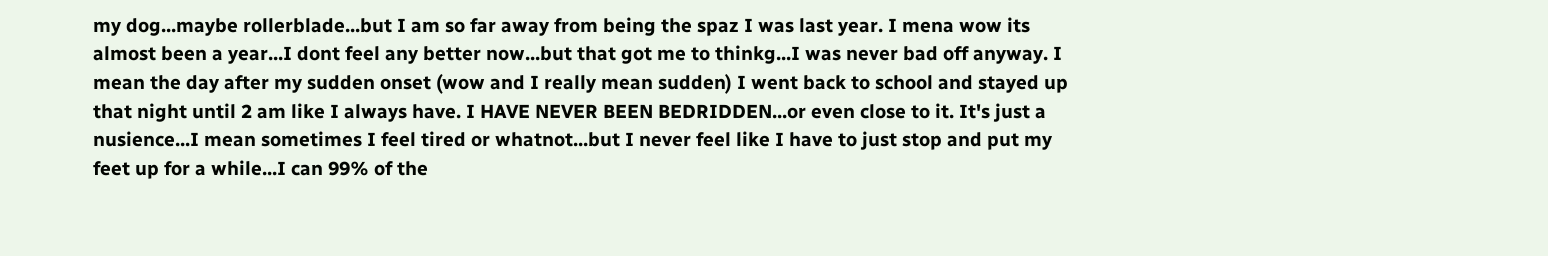my dog...maybe rollerblade...but I am so far away from being the spaz I was last year. I mena wow its almost been a year...I dont feel any better now...but that got me to thinkg...I was never bad off anyway. I mean the day after my sudden onset (wow and I really mean sudden) I went back to school and stayed up that night until 2 am like I always have. I HAVE NEVER BEEN BEDRIDDEN...or even close to it. It's just a nusience...I mean sometimes I feel tired or whatnot...but I never feel like I have to just stop and put my feet up for a while...I can 99% of the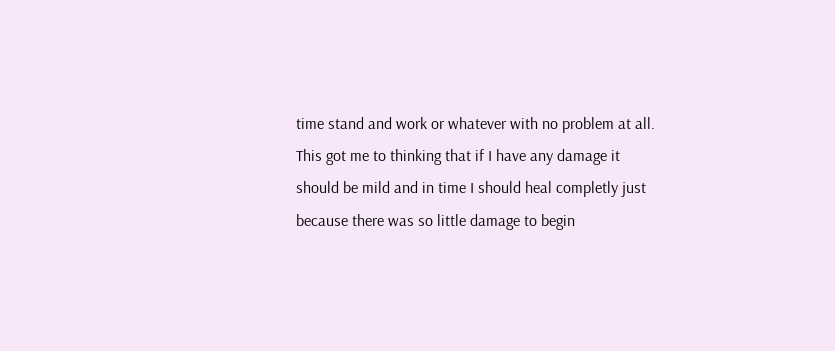time stand and work or whatever with no problem at all. This got me to thinking that if I have any damage it should be mild and in time I should heal completly just because there was so little damage to begin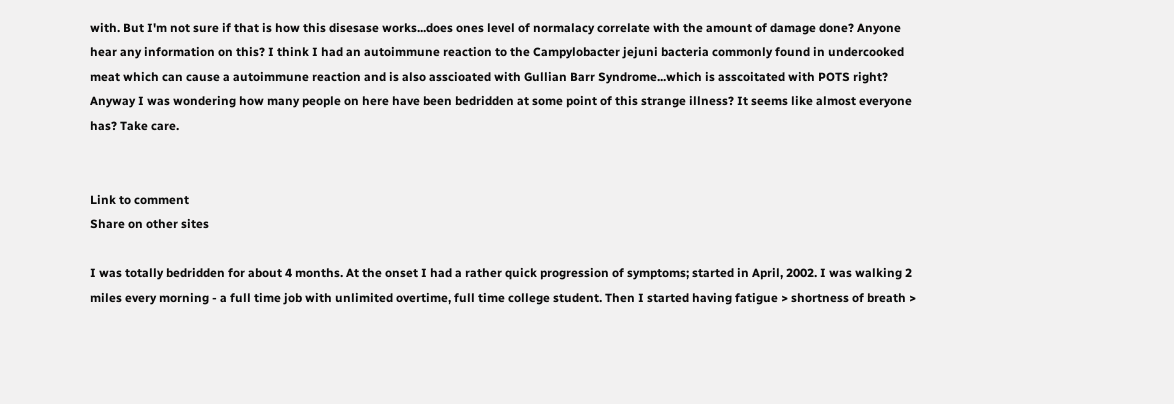with. But I'm not sure if that is how this disesase works...does ones level of normalacy correlate with the amount of damage done? Anyone hear any information on this? I think I had an autoimmune reaction to the Campylobacter jejuni bacteria commonly found in undercooked meat which can cause a autoimmune reaction and is also asscioated with Gullian Barr Syndrome...which is asscoitated with POTS right? Anyway I was wondering how many people on here have been bedridden at some point of this strange illness? It seems like almost everyone has? Take care.


Link to comment
Share on other sites

I was totally bedridden for about 4 months. At the onset I had a rather quick progression of symptoms; started in April, 2002. I was walking 2 miles every morning - a full time job with unlimited overtime, full time college student. Then I started having fatigue > shortness of breath >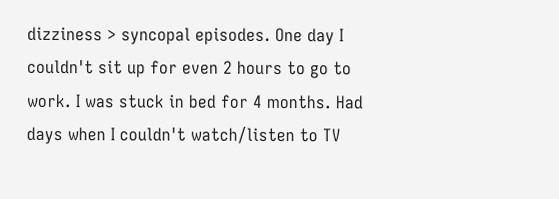dizziness > syncopal episodes. One day I couldn't sit up for even 2 hours to go to work. I was stuck in bed for 4 months. Had days when I couldn't watch/listen to TV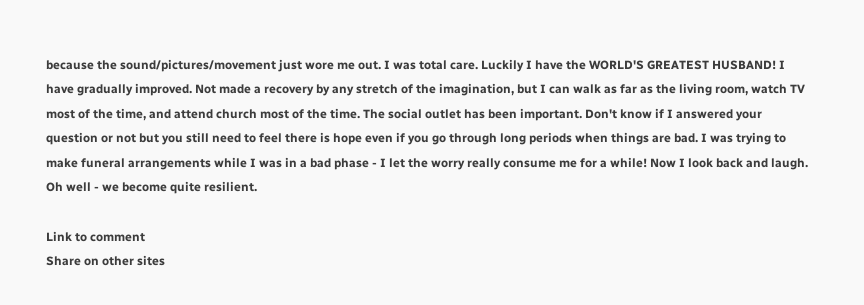because the sound/pictures/movement just wore me out. I was total care. Luckily I have the WORLD'S GREATEST HUSBAND! I have gradually improved. Not made a recovery by any stretch of the imagination, but I can walk as far as the living room, watch TV most of the time, and attend church most of the time. The social outlet has been important. Don't know if I answered your question or not but you still need to feel there is hope even if you go through long periods when things are bad. I was trying to make funeral arrangements while I was in a bad phase - I let the worry really consume me for a while! Now I look back and laugh. Oh well - we become quite resilient.

Link to comment
Share on other sites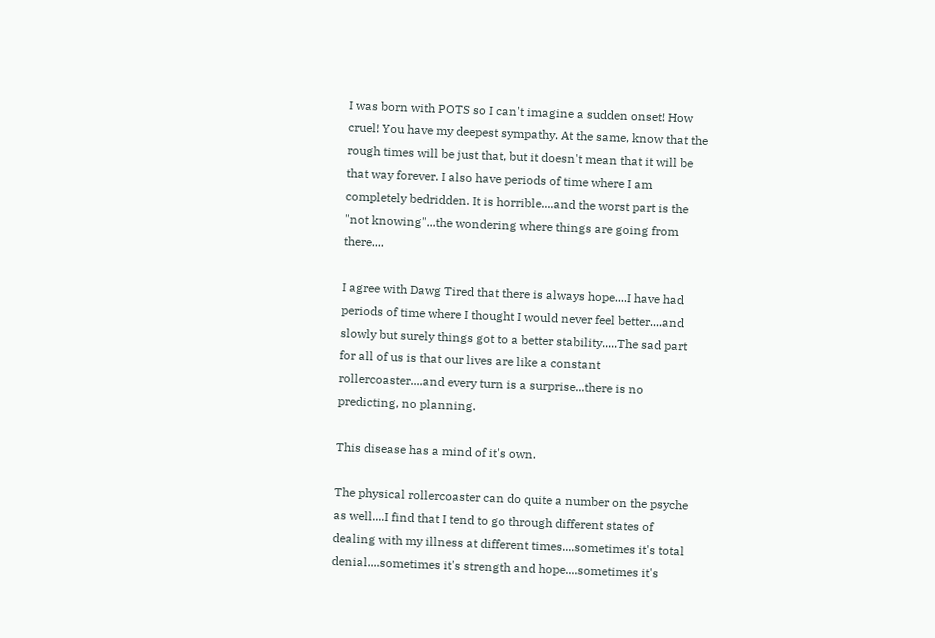I was born with POTS so I can't imagine a sudden onset! How cruel! You have my deepest sympathy. At the same, know that the rough times will be just that, but it doesn't mean that it will be that way forever. I also have periods of time where I am completely bedridden. It is horrible....and the worst part is the "not knowing"...the wondering where things are going from there....

I agree with Dawg Tired that there is always hope....I have had periods of time where I thought I would never feel better....and slowly but surely things got to a better stability.....The sad part for all of us is that our lives are like a constant rollercoaster....and every turn is a surprise...there is no predicting, no planning.

This disease has a mind of it's own.

The physical rollercoaster can do quite a number on the psyche as well....I find that I tend to go through different states of dealing with my illness at different times....sometimes it's total denial....sometimes it's strength and hope....sometimes it's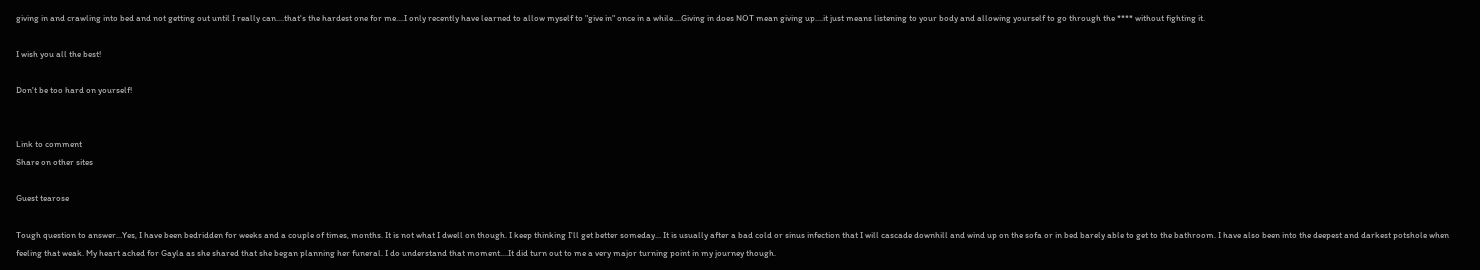giving in and crawling into bed and not getting out until I really can....that's the hardest one for me....I only recently have learned to allow myself to "give in" once in a while....Giving in does NOT mean giving up....it just means listening to your body and allowing yourself to go through the **** without fighting it.

I wish you all the best!

Don't be too hard on yourself!


Link to comment
Share on other sites

Guest tearose

Tough question to answer...Yes, I have been bedridden for weeks and a couple of times, months. It is not what I dwell on though. I keep thinking I'll get better someday... It is usually after a bad cold or sinus infection that I will cascade downhill and wind up on the sofa or in bed barely able to get to the bathroom. I have also been into the deepest and darkest potshole when feeling that weak. My heart ached for Gayla as she shared that she began planning her funeral. I do understand that moment....It did turn out to me a very major turning point in my journey though.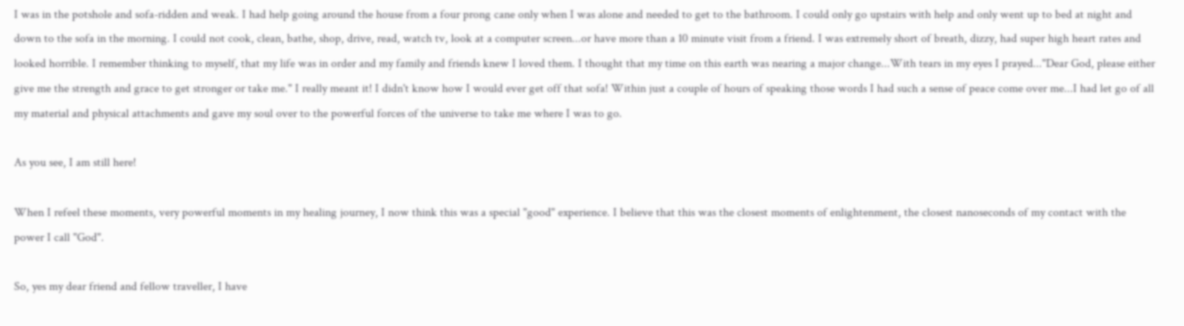I was in the potshole and sofa-ridden and weak. I had help going around the house from a four prong cane only when I was alone and needed to get to the bathroom. I could only go upstairs with help and only went up to bed at night and down to the sofa in the morning. I could not cook, clean, bathe, shop, drive, read, watch tv, look at a computer screen...or have more than a 10 minute visit from a friend. I was extremely short of breath, dizzy, had super high heart rates and looked horrible. I remember thinking to myself, that my life was in order and my family and friends knew I loved them. I thought that my time on this earth was nearing a major change...With tears in my eyes I prayed..."Dear God, please either give me the strength and grace to get stronger or take me." I really meant it! I didn't know how I would ever get off that sofa! Within just a couple of hours of speaking those words I had such a sense of peace come over me...I had let go of all my material and physical attachments and gave my soul over to the powerful forces of the universe to take me where I was to go.

As you see, I am still here!

When I refeel these moments, very powerful moments in my healing journey, I now think this was a special "good" experience. I believe that this was the closest moments of enlightenment, the closest nanoseconds of my contact with the power I call "God".

So, yes my dear friend and fellow traveller, I have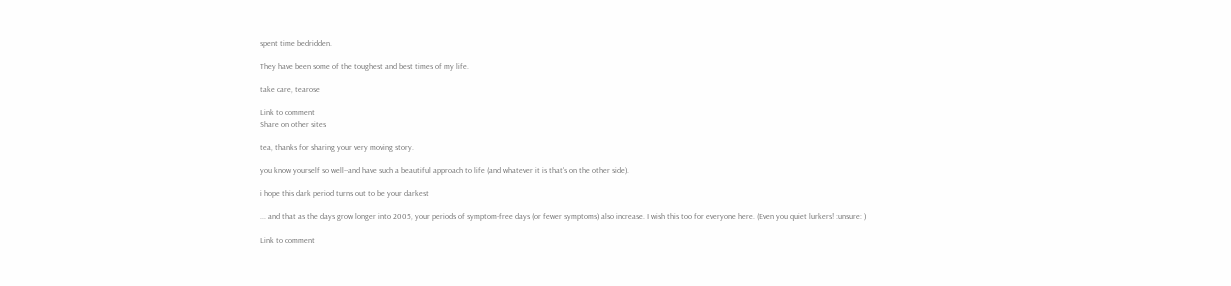spent time bedridden.

They have been some of the toughest and best times of my life.

take care, tearose

Link to comment
Share on other sites

tea, thanks for sharing your very moving story.

you know yourself so well--and have such a beautiful approach to life (and whatever it is that's on the other side).

i hope this dark period turns out to be your darkest

... and that as the days grow longer into 2005, your periods of symptom-free days (or fewer symptoms) also increase. I wish this too for everyone here. (Even you quiet lurkers! :unsure: )

Link to comment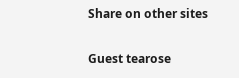Share on other sites

Guest tearose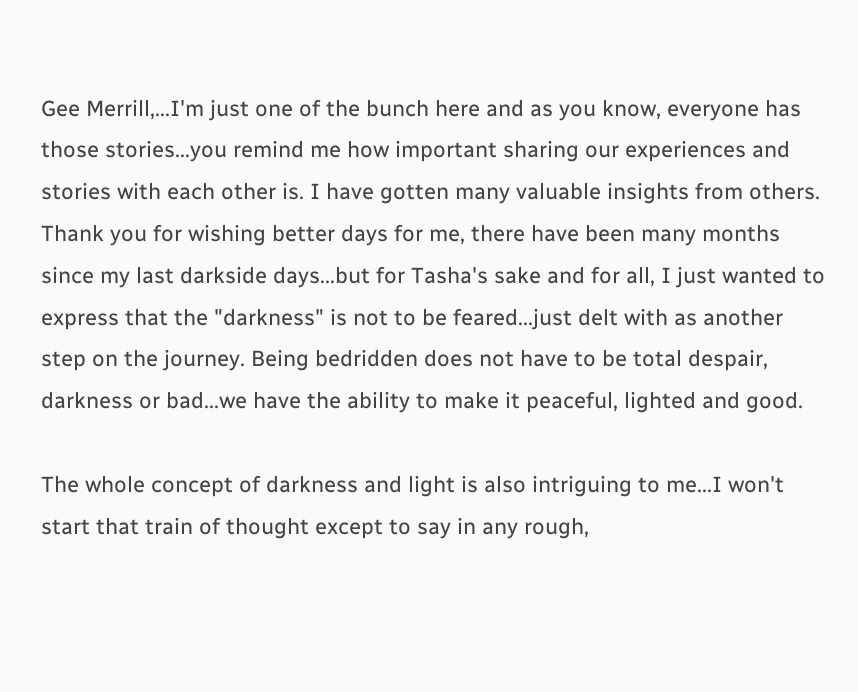Gee Merrill,...I'm just one of the bunch here and as you know, everyone has those stories...you remind me how important sharing our experiences and stories with each other is. I have gotten many valuable insights from others. Thank you for wishing better days for me, there have been many months since my last darkside days...but for Tasha's sake and for all, I just wanted to express that the "darkness" is not to be feared...just delt with as another step on the journey. Being bedridden does not have to be total despair, darkness or bad...we have the ability to make it peaceful, lighted and good.

The whole concept of darkness and light is also intriguing to me...I won't start that train of thought except to say in any rough,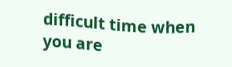difficult time when you are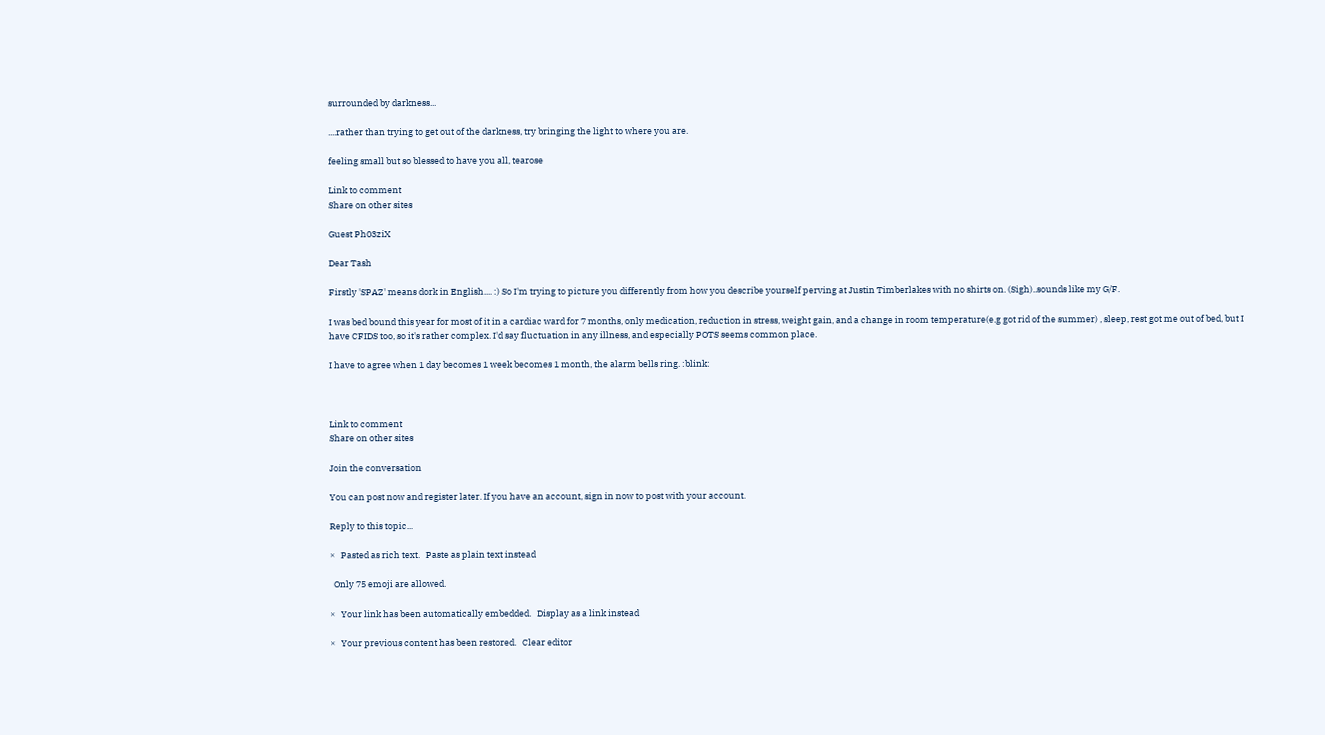surrounded by darkness...

....rather than trying to get out of the darkness, try bringing the light to where you are.

feeling small but so blessed to have you all, tearose

Link to comment
Share on other sites

Guest Ph03ziX

Dear Tash

Firstly 'SPAZ' means dork in English.... :) So I'm trying to picture you differently from how you describe yourself perving at Justin Timberlakes with no shirts on. (Sigh)..sounds like my G/F.

I was bed bound this year for most of it in a cardiac ward for 7 months, only medication, reduction in stress, weight gain, and a change in room temperature(e.g got rid of the summer) , sleep, rest got me out of bed, but I have CFIDS too, so it's rather complex. I'd say fluctuation in any illness, and especially POTS seems common place.

I have to agree when 1 day becomes 1 week becomes 1 month, the alarm bells ring. :blink:



Link to comment
Share on other sites

Join the conversation

You can post now and register later. If you have an account, sign in now to post with your account.

Reply to this topic...

×   Pasted as rich text.   Paste as plain text instead

  Only 75 emoji are allowed.

×   Your link has been automatically embedded.   Display as a link instead

×   Your previous content has been restored.   Clear editor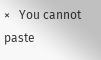×   You cannot paste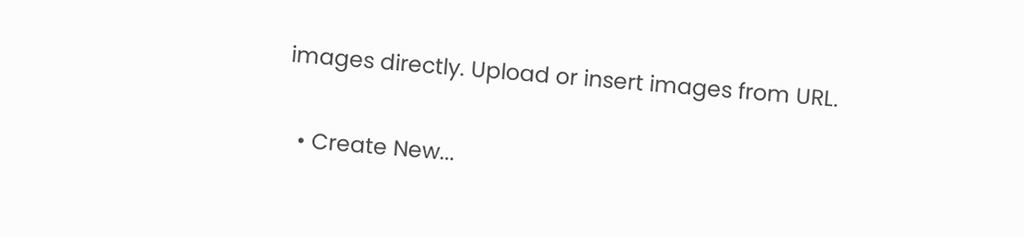images directly. Upload or insert images from URL.

  • Create New...